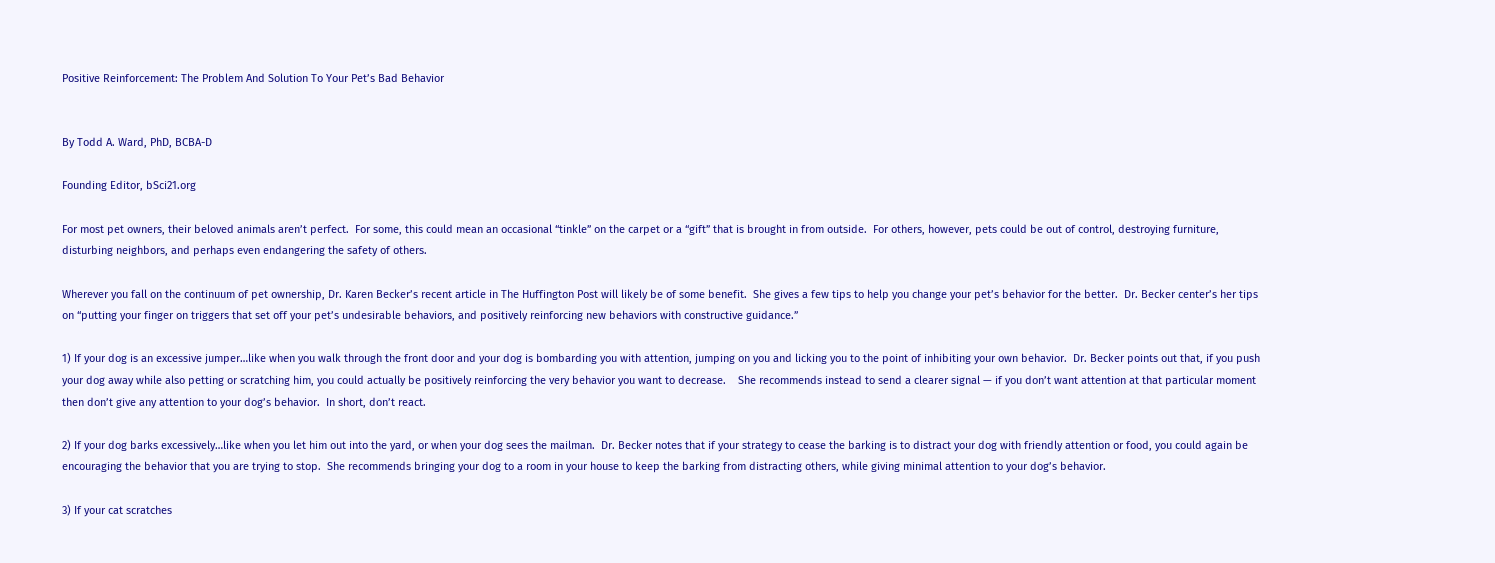Positive Reinforcement: The Problem And Solution To Your Pet’s Bad Behavior


By Todd A. Ward, PhD, BCBA-D

Founding Editor, bSci21.org

For most pet owners, their beloved animals aren’t perfect.  For some, this could mean an occasional “tinkle” on the carpet or a “gift” that is brought in from outside.  For others, however, pets could be out of control, destroying furniture, disturbing neighbors, and perhaps even endangering the safety of others.

Wherever you fall on the continuum of pet ownership, Dr. Karen Becker’s recent article in The Huffington Post will likely be of some benefit.  She gives a few tips to help you change your pet’s behavior for the better.  Dr. Becker center’s her tips on “putting your finger on triggers that set off your pet’s undesirable behaviors, and positively reinforcing new behaviors with constructive guidance.”

1) If your dog is an excessive jumper…like when you walk through the front door and your dog is bombarding you with attention, jumping on you and licking you to the point of inhibiting your own behavior.  Dr. Becker points out that, if you push your dog away while also petting or scratching him, you could actually be positively reinforcing the very behavior you want to decrease.    She recommends instead to send a clearer signal — if you don’t want attention at that particular moment then don’t give any attention to your dog’s behavior.  In short, don’t react.

2) If your dog barks excessively…like when you let him out into the yard, or when your dog sees the mailman.  Dr. Becker notes that if your strategy to cease the barking is to distract your dog with friendly attention or food, you could again be encouraging the behavior that you are trying to stop.  She recommends bringing your dog to a room in your house to keep the barking from distracting others, while giving minimal attention to your dog’s behavior.

3) If your cat scratches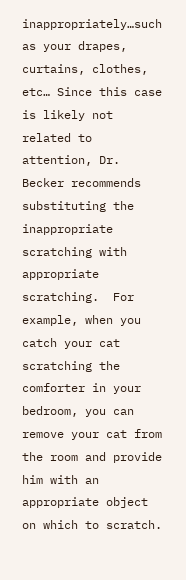inappropriately…such as your drapes, curtains, clothes, etc… Since this case is likely not related to attention, Dr. Becker recommends substituting the inappropriate scratching with appropriate scratching.  For example, when you catch your cat scratching the comforter in your bedroom, you can remove your cat from the room and provide him with an appropriate object on which to scratch.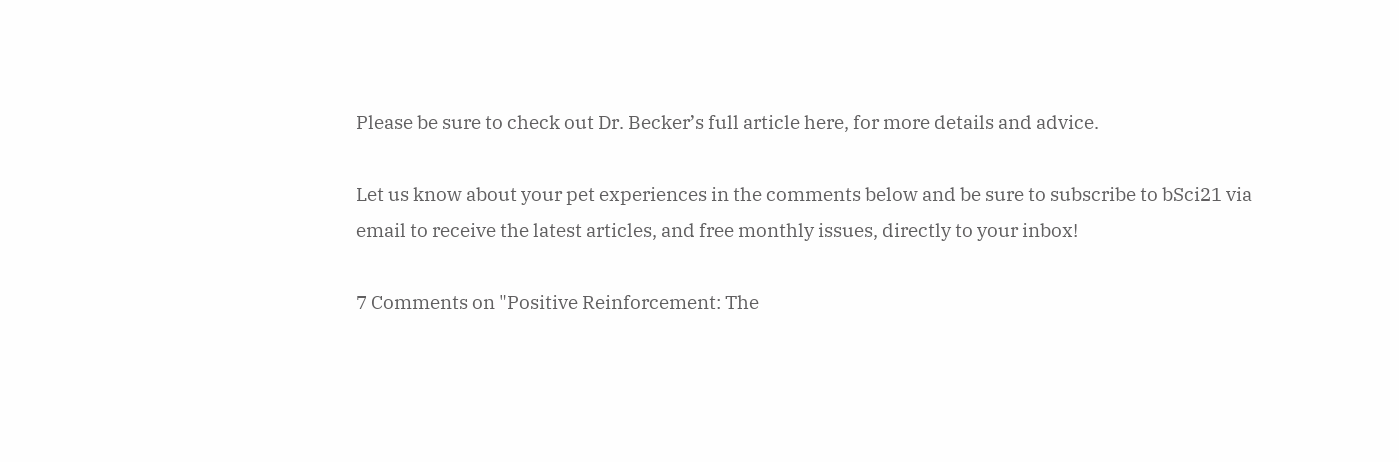Please be sure to check out Dr. Becker’s full article here, for more details and advice.

Let us know about your pet experiences in the comments below and be sure to subscribe to bSci21 via email to receive the latest articles, and free monthly issues, directly to your inbox!

7 Comments on "Positive Reinforcement: The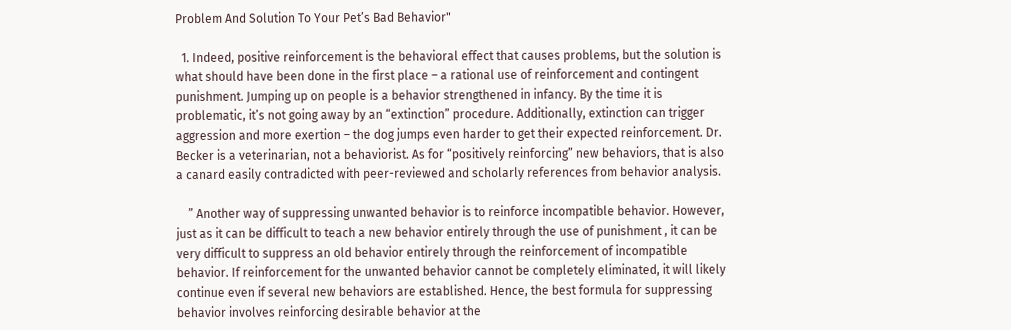Problem And Solution To Your Pet’s Bad Behavior"

  1. Indeed, positive reinforcement is the behavioral effect that causes problems, but the solution is what should have been done in the first place – a rational use of reinforcement and contingent punishment. Jumping up on people is a behavior strengthened in infancy. By the time it is problematic, it’s not going away by an “extinction” procedure. Additionally, extinction can trigger aggression and more exertion – the dog jumps even harder to get their expected reinforcement. Dr. Becker is a veterinarian, not a behaviorist. As for “positively reinforcing” new behaviors, that is also a canard easily contradicted with peer-reviewed and scholarly references from behavior analysis.

    ” Another way of suppressing unwanted behavior is to reinforce incompatible behavior. However, just as it can be difficult to teach a new behavior entirely through the use of punishment , it can be very difficult to suppress an old behavior entirely through the reinforcement of incompatible behavior. If reinforcement for the unwanted behavior cannot be completely eliminated, it will likely continue even if several new behaviors are established. Hence, the best formula for suppressing behavior involves reinforcing desirable behavior at the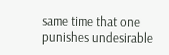same time that one punishes undesirable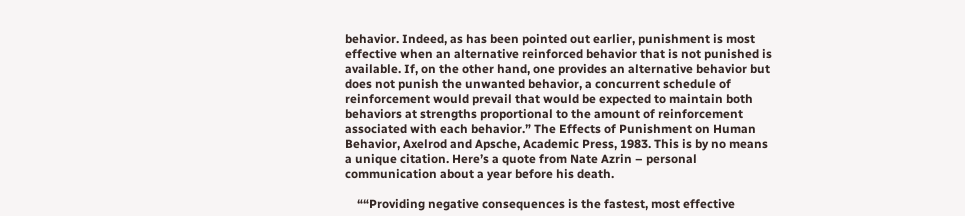behavior. Indeed, as has been pointed out earlier, punishment is most effective when an alternative reinforced behavior that is not punished is available. If, on the other hand, one provides an alternative behavior but does not punish the unwanted behavior, a concurrent schedule of reinforcement would prevail that would be expected to maintain both behaviors at strengths proportional to the amount of reinforcement associated with each behavior.” The Effects of Punishment on Human Behavior, Axelrod and Apsche, Academic Press, 1983. This is by no means a unique citation. Here’s a quote from Nate Azrin – personal communication about a year before his death.

    ““Providing negative consequences is the fastest, most effective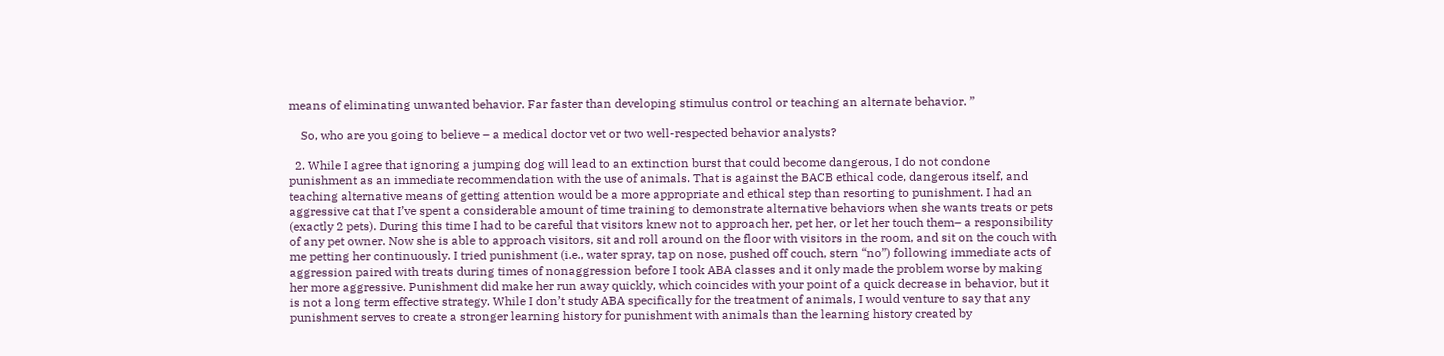means of eliminating unwanted behavior. Far faster than developing stimulus control or teaching an alternate behavior. ”

    So, who are you going to believe – a medical doctor vet or two well-respected behavior analysts?

  2. While I agree that ignoring a jumping dog will lead to an extinction burst that could become dangerous, I do not condone punishment as an immediate recommendation with the use of animals. That is against the BACB ethical code, dangerous itself, and teaching alternative means of getting attention would be a more appropriate and ethical step than resorting to punishment. I had an aggressive cat that I’ve spent a considerable amount of time training to demonstrate alternative behaviors when she wants treats or pets (exactly 2 pets). During this time I had to be careful that visitors knew not to approach her, pet her, or let her touch them– a responsibility of any pet owner. Now she is able to approach visitors, sit and roll around on the floor with visitors in the room, and sit on the couch with me petting her continuously. I tried punishment (i.e., water spray, tap on nose, pushed off couch, stern “no”) following immediate acts of aggression paired with treats during times of nonaggression before I took ABA classes and it only made the problem worse by making her more aggressive. Punishment did make her run away quickly, which coincides with your point of a quick decrease in behavior, but it is not a long term effective strategy. While I don’t study ABA specifically for the treatment of animals, I would venture to say that any punishment serves to create a stronger learning history for punishment with animals than the learning history created by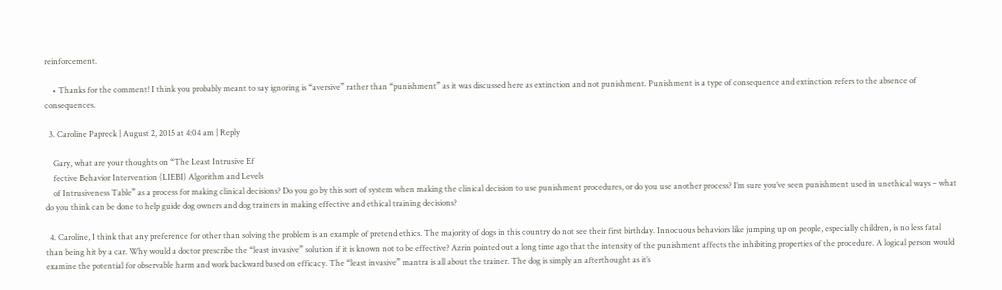reinforcement.

    • Thanks for the comment! I think you probably meant to say ignoring is “aversive” rather than “punishment” as it was discussed here as extinction and not punishment. Punishment is a type of consequence and extinction refers to the absence of consequences.

  3. Caroline Papreck | August 2, 2015 at 4:04 am | Reply

    Gary, what are your thoughts on “The Least Intrusive Ef
    fective Behavior Intervention (LIEBI) Algorithm and Levels
    of Intrusiveness Table” as a process for making clinical decisions? Do you go by this sort of system when making the clinical decision to use punishment procedures, or do you use another process? I’m sure you’ve seen punishment used in unethical ways – what do you think can be done to help guide dog owners and dog trainers in making effective and ethical training decisions?

  4. Caroline, I think that any preference for other than solving the problem is an example of pretend ethics. The majority of dogs in this country do not see their first birthday. Innocuous behaviors like jumping up on people, especially children, is no less fatal than being hit by a car. Why would a doctor prescribe the “least invasive” solution if it is known not to be effective? Azrin pointed out a long time ago that the intensity of the punishment affects the inhibiting properties of the procedure. A logical person would examine the potential for observable harm and work backward based on efficacy. The “least invasive” mantra is all about the trainer. The dog is simply an afterthought as it’s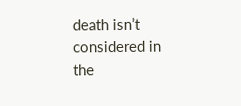death isn’t considered in the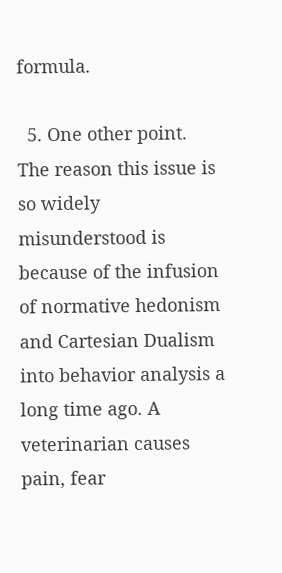formula.

  5. One other point. The reason this issue is so widely misunderstood is because of the infusion of normative hedonism and Cartesian Dualism into behavior analysis a long time ago. A veterinarian causes pain, fear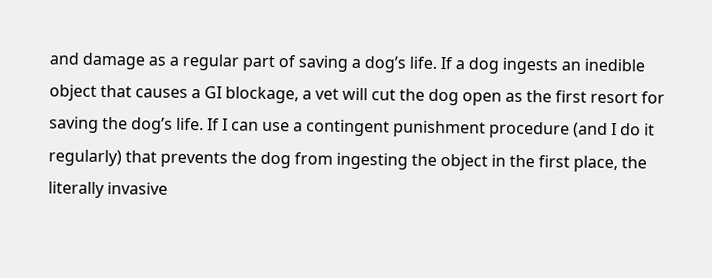and damage as a regular part of saving a dog’s life. If a dog ingests an inedible object that causes a GI blockage, a vet will cut the dog open as the first resort for saving the dog’s life. If I can use a contingent punishment procedure (and I do it regularly) that prevents the dog from ingesting the object in the first place, the literally invasive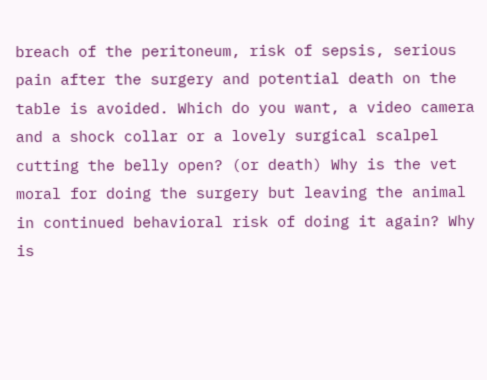breach of the peritoneum, risk of sepsis, serious pain after the surgery and potential death on the table is avoided. Which do you want, a video camera and a shock collar or a lovely surgical scalpel cutting the belly open? (or death) Why is the vet moral for doing the surgery but leaving the animal in continued behavioral risk of doing it again? Why is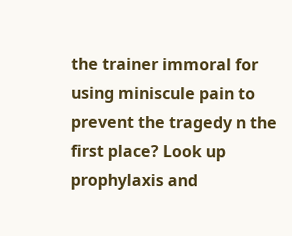the trainer immoral for using miniscule pain to prevent the tragedy n the first place? Look up prophylaxis and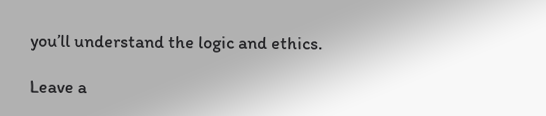you’ll understand the logic and ethics.

Leave a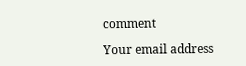comment

Your email address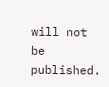will not be published.